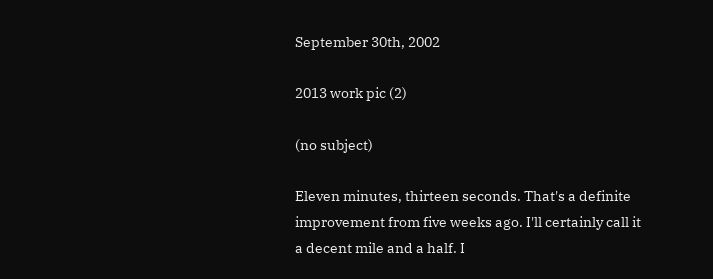September 30th, 2002

2013 work pic (2)

(no subject)

Eleven minutes, thirteen seconds. That's a definite improvement from five weeks ago. I'll certainly call it a decent mile and a half. I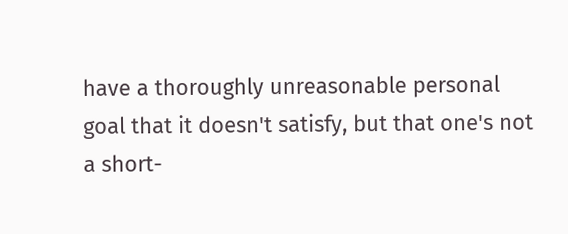have a thoroughly unreasonable personal goal that it doesn't satisfy, but that one's not a short-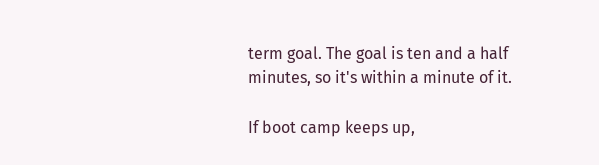term goal. The goal is ten and a half minutes, so it's within a minute of it.

If boot camp keeps up,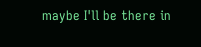maybe I'll be there in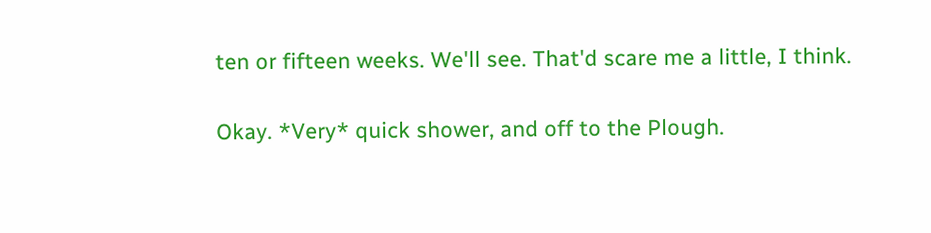ten or fifteen weeks. We'll see. That'd scare me a little, I think.

Okay. *Very* quick shower, and off to the Plough.